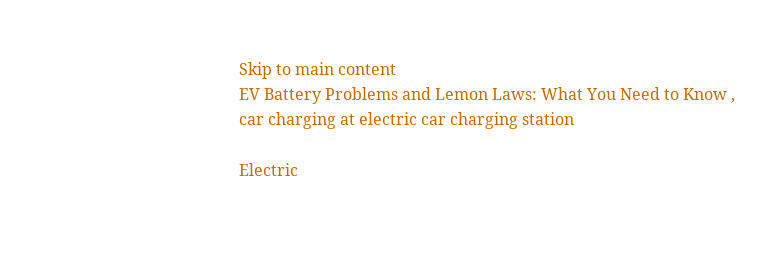Skip to main content
EV Battery Problems and Lemon Laws: What You Need to Know ,
car charging at electric car charging station

Electric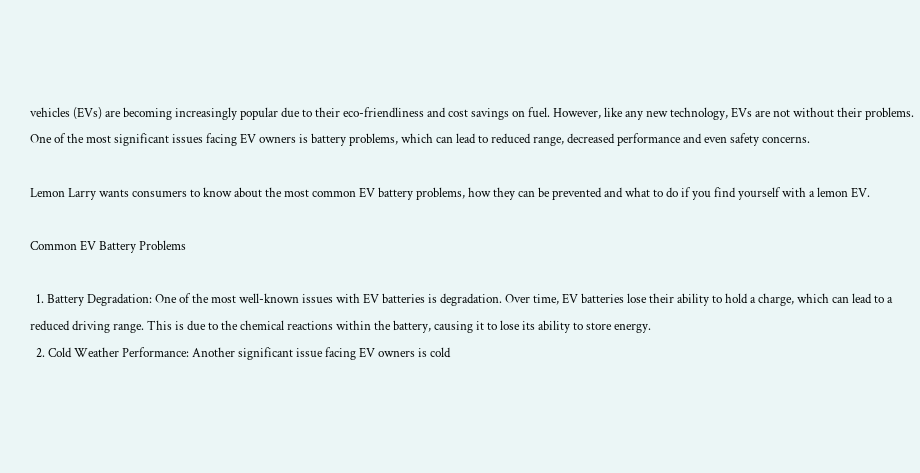vehicles (EVs) are becoming increasingly popular due to their eco-friendliness and cost savings on fuel. However, like any new technology, EVs are not without their problems. One of the most significant issues facing EV owners is battery problems, which can lead to reduced range, decreased performance and even safety concerns.

Lemon Larry wants consumers to know about the most common EV battery problems, how they can be prevented and what to do if you find yourself with a lemon EV.

Common EV Battery Problems

  1. Battery Degradation: One of the most well-known issues with EV batteries is degradation. Over time, EV batteries lose their ability to hold a charge, which can lead to a reduced driving range. This is due to the chemical reactions within the battery, causing it to lose its ability to store energy.
  2. Cold Weather Performance: Another significant issue facing EV owners is cold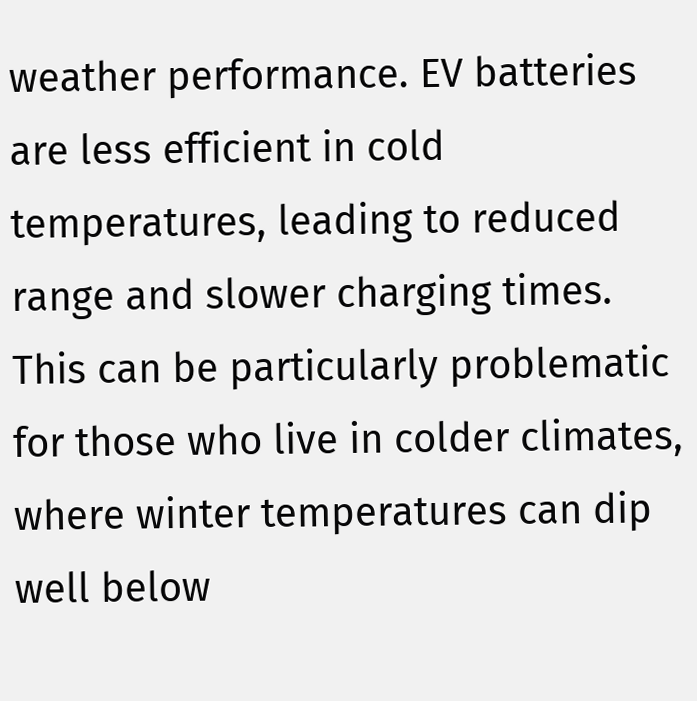weather performance. EV batteries are less efficient in cold temperatures, leading to reduced range and slower charging times. This can be particularly problematic for those who live in colder climates, where winter temperatures can dip well below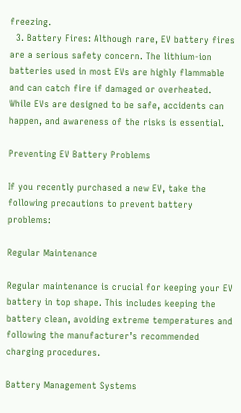freezing.
  3. Battery Fires: Although rare, EV battery fires are a serious safety concern. The lithium-ion batteries used in most EVs are highly flammable and can catch fire if damaged or overheated. While EVs are designed to be safe, accidents can happen, and awareness of the risks is essential.

Preventing EV Battery Problems

If you recently purchased a new EV, take the following precautions to prevent battery problems:

Regular Maintenance

Regular maintenance is crucial for keeping your EV battery in top shape. This includes keeping the battery clean, avoiding extreme temperatures and following the manufacturer’s recommended charging procedures.

Battery Management Systems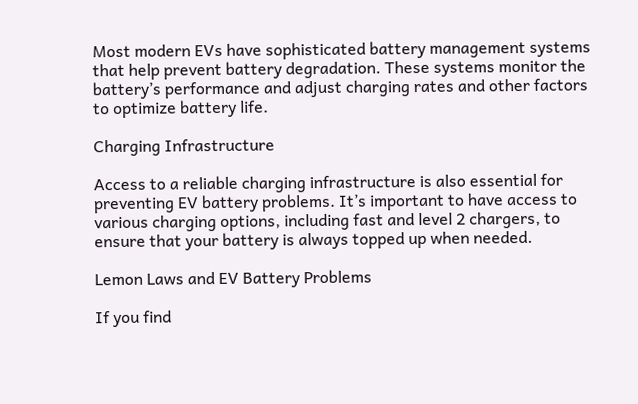Most modern EVs have sophisticated battery management systems that help prevent battery degradation. These systems monitor the battery’s performance and adjust charging rates and other factors to optimize battery life.

Charging Infrastructure

Access to a reliable charging infrastructure is also essential for preventing EV battery problems. It’s important to have access to various charging options, including fast and level 2 chargers, to ensure that your battery is always topped up when needed.

Lemon Laws and EV Battery Problems

If you find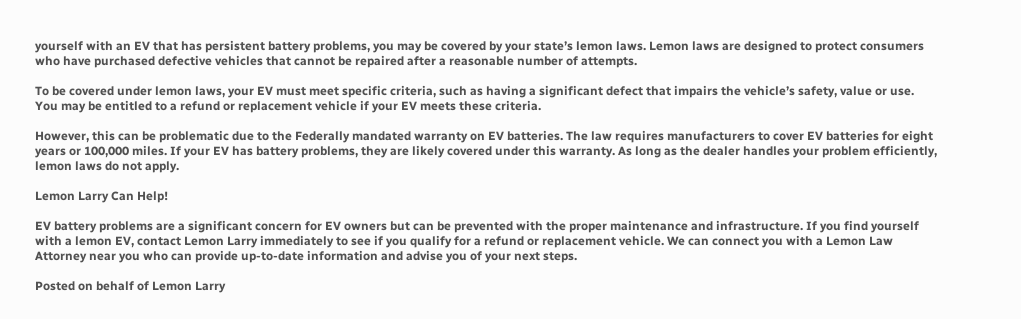yourself with an EV that has persistent battery problems, you may be covered by your state’s lemon laws. Lemon laws are designed to protect consumers who have purchased defective vehicles that cannot be repaired after a reasonable number of attempts.

To be covered under lemon laws, your EV must meet specific criteria, such as having a significant defect that impairs the vehicle’s safety, value or use. You may be entitled to a refund or replacement vehicle if your EV meets these criteria.

However, this can be problematic due to the Federally mandated warranty on EV batteries. The law requires manufacturers to cover EV batteries for eight years or 100,000 miles. If your EV has battery problems, they are likely covered under this warranty. As long as the dealer handles your problem efficiently, lemon laws do not apply.

Lemon Larry Can Help!

EV battery problems are a significant concern for EV owners but can be prevented with the proper maintenance and infrastructure. If you find yourself with a lemon EV, contact Lemon Larry immediately to see if you qualify for a refund or replacement vehicle. We can connect you with a Lemon Law Attorney near you who can provide up-to-date information and advise you of your next steps.

Posted on behalf of Lemon Larry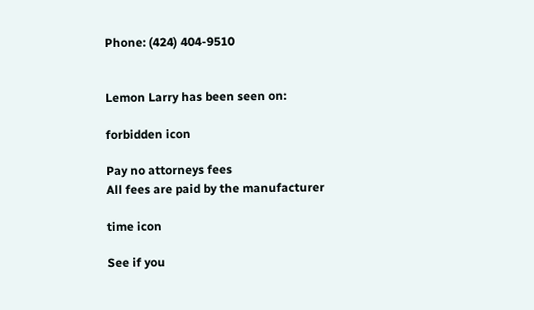Phone: (424) 404-9510


Lemon Larry has been seen on:

forbidden icon

Pay no attorneys fees
All fees are paid by the manufacturer

time icon

See if you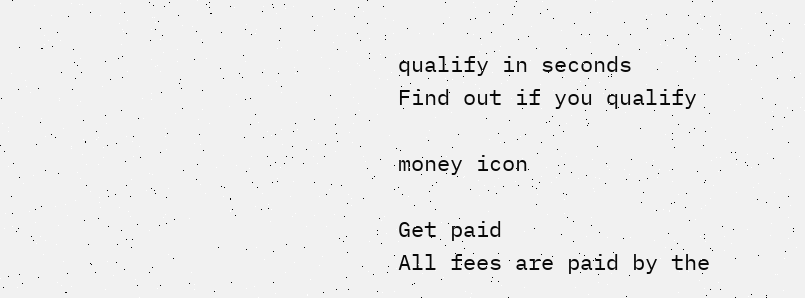qualify in seconds
Find out if you qualify

money icon

Get paid
All fees are paid by the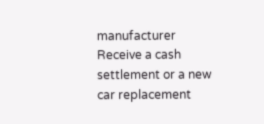manufacturer
Receive a cash settlement or a new car replacement